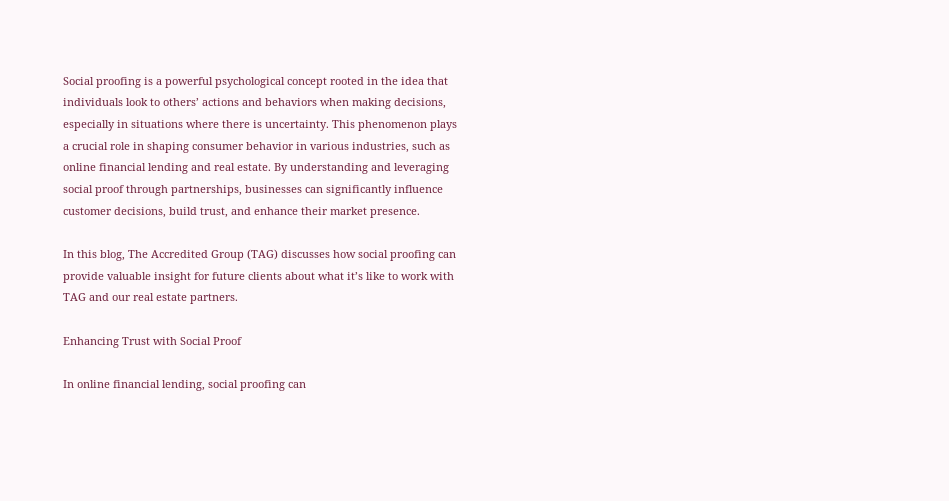Social proofing is a powerful psychological concept rooted in the idea that individuals look to others’ actions and behaviors when making decisions, especially in situations where there is uncertainty. This phenomenon plays a crucial role in shaping consumer behavior in various industries, such as online financial lending and real estate. By understanding and leveraging social proof through partnerships, businesses can significantly influence customer decisions, build trust, and enhance their market presence.

In this blog, The Accredited Group (TAG) discusses how social proofing can provide valuable insight for future clients about what it’s like to work with TAG and our real estate partners.

Enhancing Trust with Social Proof

In online financial lending, social proofing can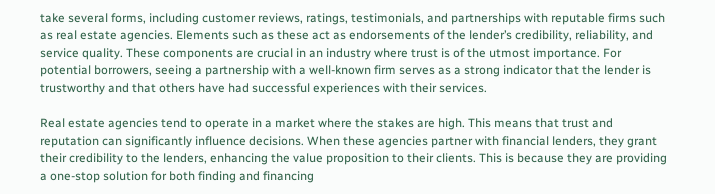take several forms, including customer reviews, ratings, testimonials, and partnerships with reputable firms such as real estate agencies. Elements such as these act as endorsements of the lender’s credibility, reliability, and service quality. These components are crucial in an industry where trust is of the utmost importance. For potential borrowers, seeing a partnership with a well-known firm serves as a strong indicator that the lender is trustworthy and that others have had successful experiences with their services.

Real estate agencies tend to operate in a market where the stakes are high. This means that trust and reputation can significantly influence decisions. When these agencies partner with financial lenders, they grant their credibility to the lenders, enhancing the value proposition to their clients. This is because they are providing a one-stop solution for both finding and financing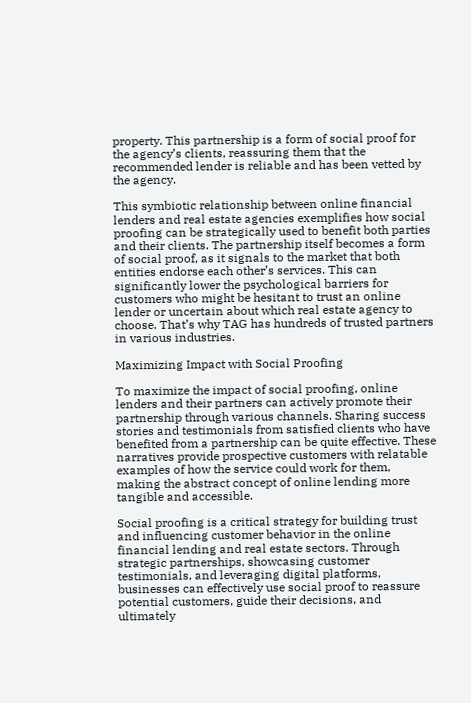property. This partnership is a form of social proof for the agency’s clients, reassuring them that the recommended lender is reliable and has been vetted by the agency.

This symbiotic relationship between online financial lenders and real estate agencies exemplifies how social proofing can be strategically used to benefit both parties and their clients. The partnership itself becomes a form of social proof, as it signals to the market that both entities endorse each other’s services. This can significantly lower the psychological barriers for customers who might be hesitant to trust an online lender or uncertain about which real estate agency to choose. That’s why TAG has hundreds of trusted partners in various industries.

Maximizing Impact with Social Proofing

To maximize the impact of social proofing, online lenders and their partners can actively promote their partnership through various channels. Sharing success stories and testimonials from satisfied clients who have benefited from a partnership can be quite effective. These narratives provide prospective customers with relatable examples of how the service could work for them, making the abstract concept of online lending more tangible and accessible.

Social proofing is a critical strategy for building trust and influencing customer behavior in the online financial lending and real estate sectors. Through strategic partnerships, showcasing customer testimonials, and leveraging digital platforms, businesses can effectively use social proof to reassure potential customers, guide their decisions, and ultimately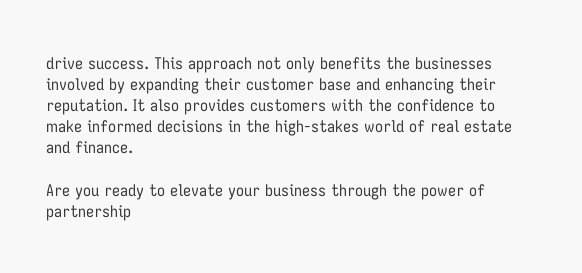drive success. This approach not only benefits the businesses involved by expanding their customer base and enhancing their reputation. It also provides customers with the confidence to make informed decisions in the high-stakes world of real estate and finance.

Are you ready to elevate your business through the power of partnership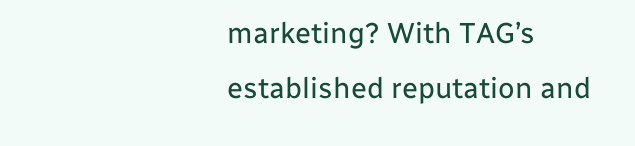marketing? With TAG’s established reputation and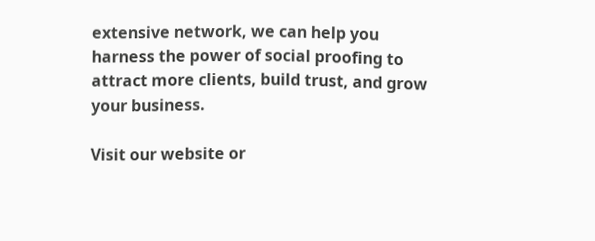extensive network, we can help you harness the power of social proofing to attract more clients, build trust, and grow your business.

Visit our website or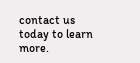contact us today to learn more.